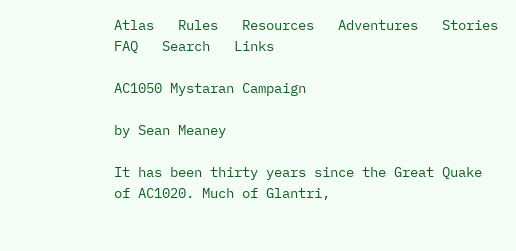Atlas   Rules   Resources   Adventures   Stories       FAQ   Search   Links

AC1050 Mystaran Campaign

by Sean Meaney

It has been thirty years since the Great Quake of AC1020. Much of Glantri,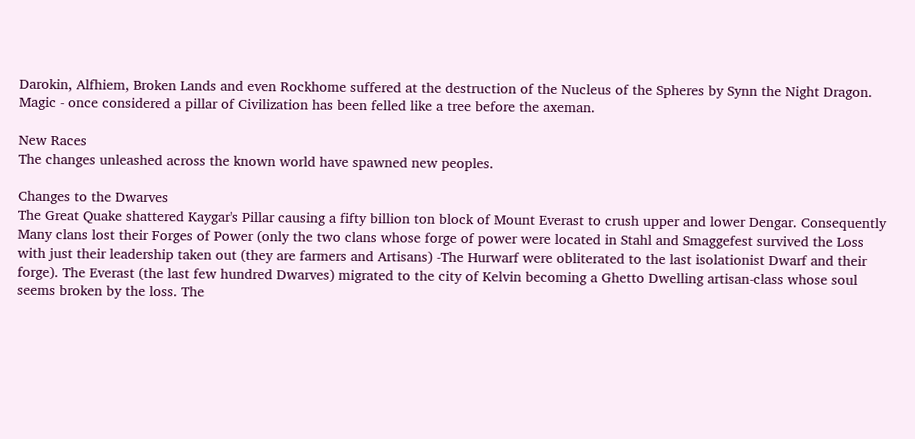Darokin, Alfhiem, Broken Lands and even Rockhome suffered at the destruction of the Nucleus of the Spheres by Synn the Night Dragon. Magic - once considered a pillar of Civilization has been felled like a tree before the axeman.

New Races
The changes unleashed across the known world have spawned new peoples.

Changes to the Dwarves
The Great Quake shattered Kaygar's Pillar causing a fifty billion ton block of Mount Everast to crush upper and lower Dengar. Consequently Many clans lost their Forges of Power (only the two clans whose forge of power were located in Stahl and Smaggefest survived the Loss with just their leadership taken out (they are farmers and Artisans) -The Hurwarf were obliterated to the last isolationist Dwarf and their forge). The Everast (the last few hundred Dwarves) migrated to the city of Kelvin becoming a Ghetto Dwelling artisan-class whose soul seems broken by the loss. The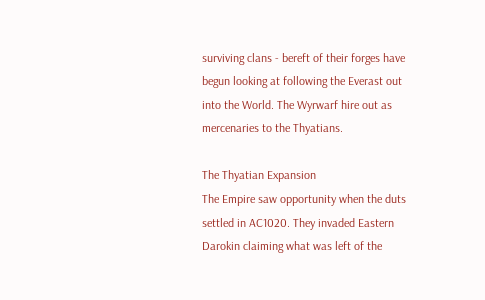surviving clans - bereft of their forges have begun looking at following the Everast out into the World. The Wyrwarf hire out as mercenaries to the Thyatians.

The Thyatian Expansion
The Empire saw opportunity when the duts settled in AC1020. They invaded Eastern Darokin claiming what was left of the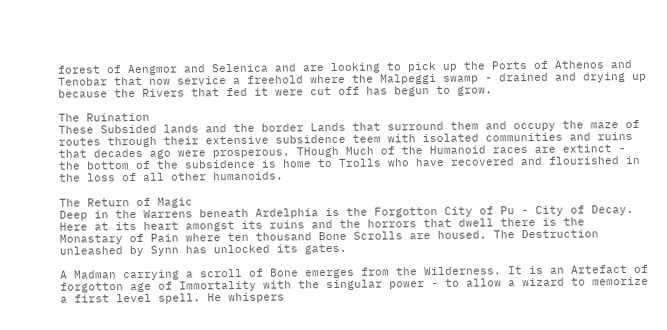forest of Aengmor and Selenica and are looking to pick up the Ports of Athenos and Tenobar that now service a freehold where the Malpeggi swamp - drained and drying up because the Rivers that fed it were cut off has begun to grow.

The Ruination
These Subsided lands and the border Lands that surround them and occupy the maze of routes through their extensive subsidence teem with isolated communities and ruins that decades ago were prosperous. THough Much of the Humanoid races are extinct - the bottom of the subsidence is home to Trolls who have recovered and flourished in the loss of all other humanoids.

The Return of Magic
Deep in the Warrens beneath Ardelphia is the Forgotton City of Pu - City of Decay. Here at its heart amongst its ruins and the horrors that dwell there is the Monastary of Pain where ten thousand Bone Scrolls are housed. The Destruction unleashed by Synn has unlocked its gates.

A Madman carrying a scroll of Bone emerges from the Wilderness. It is an Artefact of forgotton age of Immortality with the singular power - to allow a wizard to memorize a first level spell. He whispers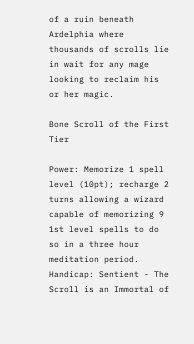of a ruin beneath Ardelphia where thousands of scrolls lie in wait for any mage looking to reclaim his or her magic.

Bone Scroll of the First Tier

Power: Memorize 1 spell level (10pt); recharge 2 turns allowing a wizard capable of memorizing 9 1st level spells to do so in a three hour meditation period.
Handicap: Sentient - The Scroll is an Immortal of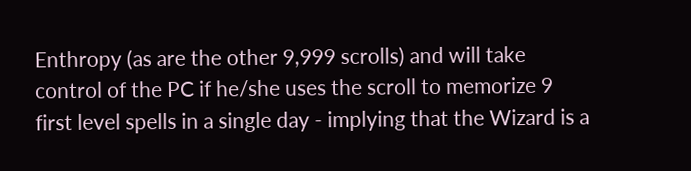Enthropy (as are the other 9,999 scrolls) and will take control of the PC if he/she uses the scroll to memorize 9 first level spells in a single day - implying that the Wizard is a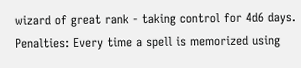wizard of great rank - taking control for 4d6 days.
Penalties: Every time a spell is memorized using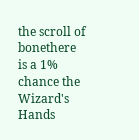the scroll of bonethere is a 1% chance the Wizard's Hands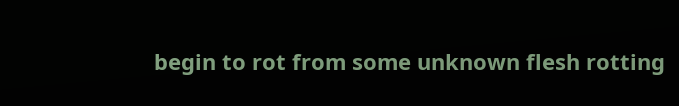begin to rot from some unknown flesh rotting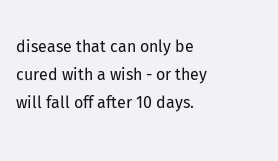disease that can only be cured with a wish - or they will fall off after 10 days.